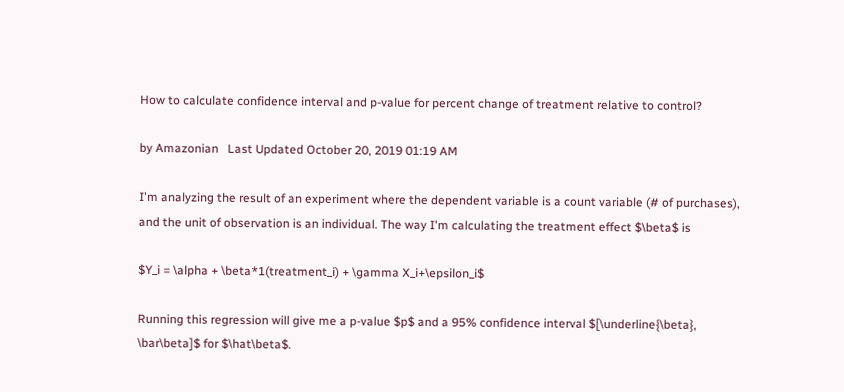How to calculate confidence interval and p-value for percent change of treatment relative to control?

by Amazonian   Last Updated October 20, 2019 01:19 AM

I'm analyzing the result of an experiment where the dependent variable is a count variable (# of purchases), and the unit of observation is an individual. The way I'm calculating the treatment effect $\beta$ is

$Y_i = \alpha + \beta*1(treatment_i) + \gamma X_i+\epsilon_i$

Running this regression will give me a p-value $p$ and a 95% confidence interval $[\underline{\beta}, \bar\beta]$ for $\hat\beta$.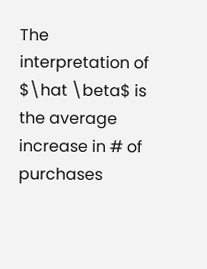The interpretation of $\hat \beta$ is the average increase in # of purchases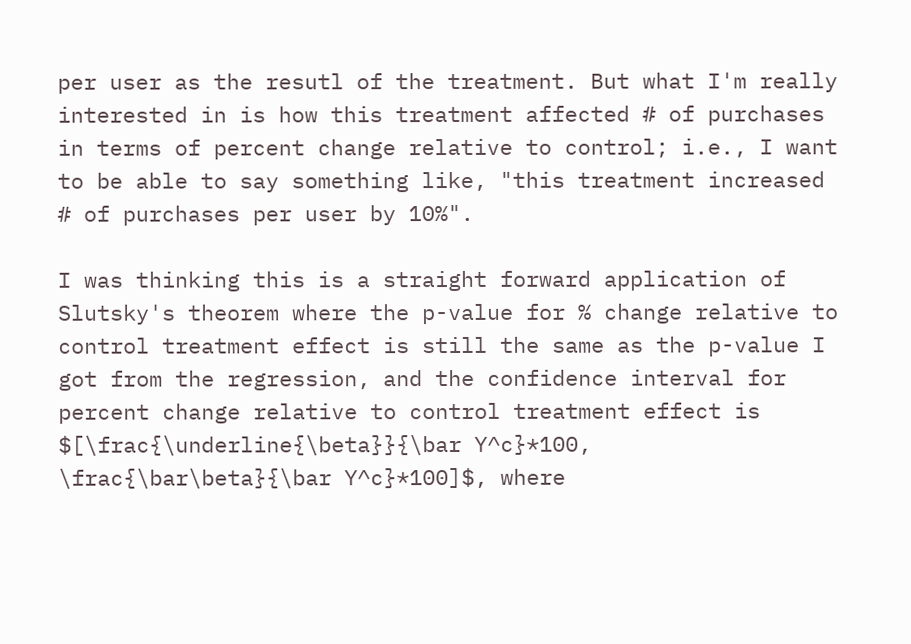per user as the resutl of the treatment. But what I'm really interested in is how this treatment affected # of purchases in terms of percent change relative to control; i.e., I want to be able to say something like, "this treatment increased # of purchases per user by 10%".

I was thinking this is a straight forward application of Slutsky's theorem where the p-value for % change relative to control treatment effect is still the same as the p-value I got from the regression, and the confidence interval for percent change relative to control treatment effect is $[\frac{\underline{\beta}}{\bar Y^c}*100, \frac{\bar\beta}{\bar Y^c}*100]$, where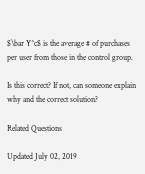$\bar Y^c$ is the average # of purchases per user from those in the control group.

Is this correct? If not, can someone explain why and the correct solution?

Related Questions

Updated July 02, 2019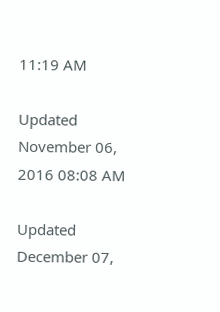11:19 AM

Updated November 06, 2016 08:08 AM

Updated December 07,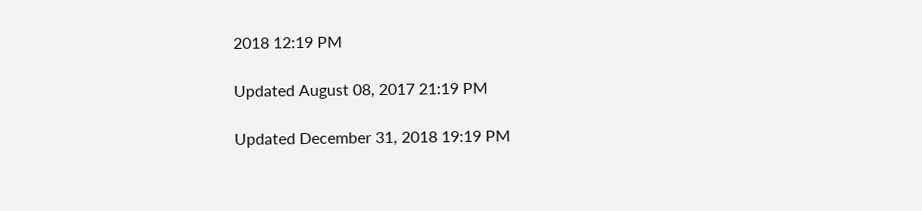2018 12:19 PM

Updated August 08, 2017 21:19 PM

Updated December 31, 2018 19:19 PM